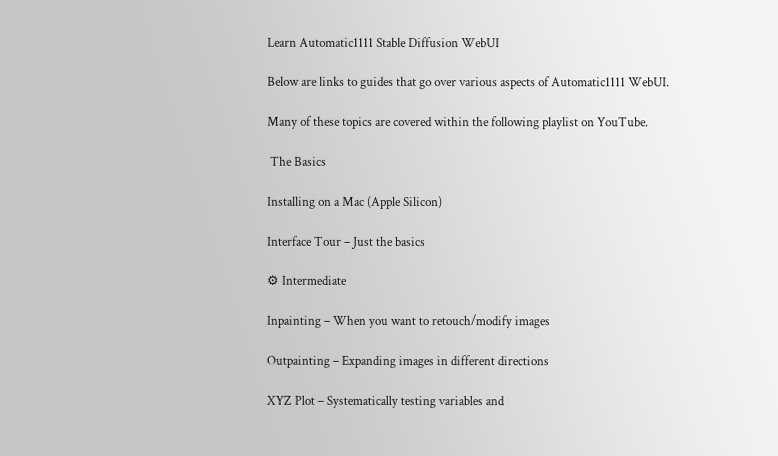Learn Automatic1111 Stable Diffusion WebUI

Below are links to guides that go over various aspects of Automatic1111 WebUI.

Many of these topics are covered within the following playlist on YouTube.

 The Basics

Installing on a Mac (Apple Silicon)

Interface Tour – Just the basics

⚙ Intermediate

Inpainting – When you want to retouch/modify images

Outpainting – Expanding images in different directions

XYZ Plot – Systematically testing variables and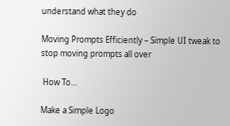understand what they do

Moving Prompts Efficiently – Simple UI tweak to stop moving prompts all over

 How To…

Make a Simple Logo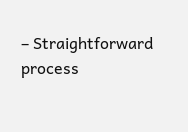– Straightforward process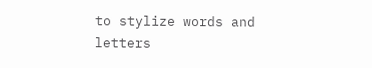to stylize words and letters